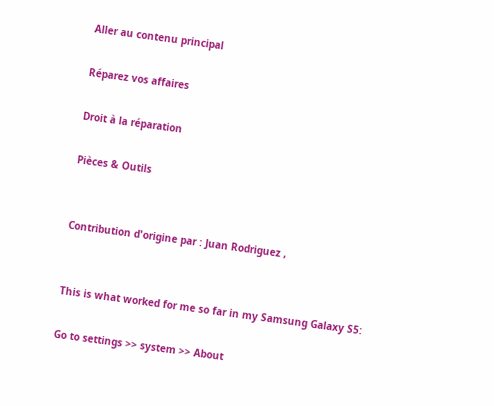Aller au contenu principal

Réparez vos affaires

Droit à la réparation

Pièces & Outils


Contribution d'origine par : Juan Rodriguez ,


This is what worked for me so far in my Samsung Galaxy S5:

Go to settings >> system >> About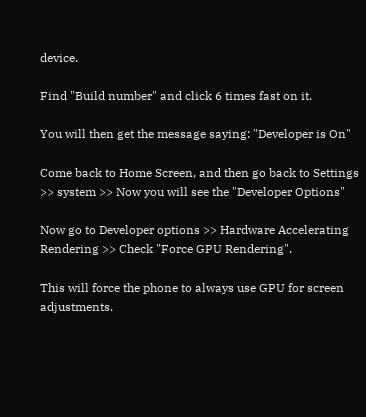device.

Find "Build number" and click 6 times fast on it.

You will then get the message saying: "Developer is On"

Come back to Home Screen, and then go back to Settings >> system >> Now you will see the "Developer Options"

Now go to Developer options >> Hardware Accelerating Rendering >> Check "Force GPU Rendering".

This will force the phone to always use GPU for screen adjustments.